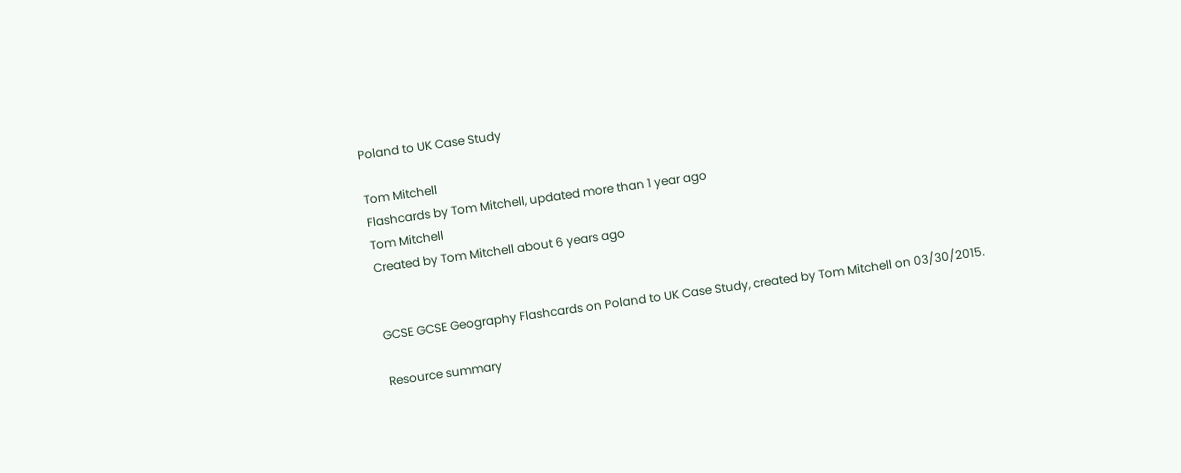Poland to UK Case Study

Tom Mitchell
Flashcards by Tom Mitchell, updated more than 1 year ago
Tom Mitchell
Created by Tom Mitchell about 6 years ago


GCSE GCSE Geography Flashcards on Poland to UK Case Study, created by Tom Mitchell on 03/30/2015.

Resource summary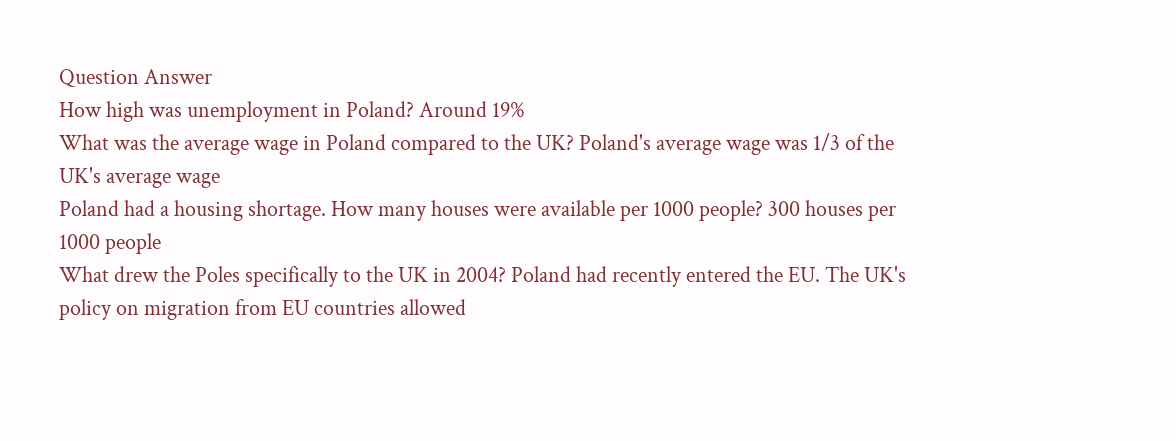Question Answer
How high was unemployment in Poland? Around 19%
What was the average wage in Poland compared to the UK? Poland's average wage was 1/3 of the UK's average wage
Poland had a housing shortage. How many houses were available per 1000 people? 300 houses per 1000 people
What drew the Poles specifically to the UK in 2004? Poland had recently entered the EU. The UK's policy on migration from EU countries allowed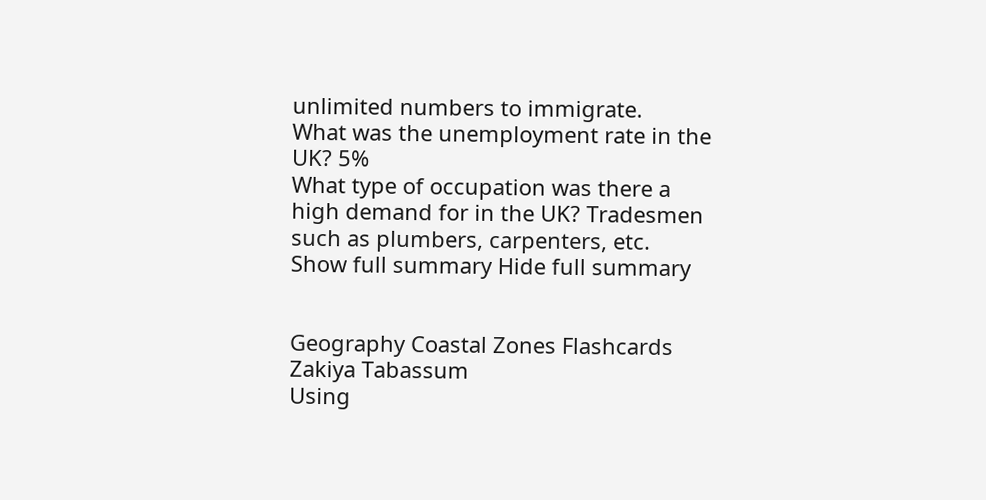unlimited numbers to immigrate.
What was the unemployment rate in the UK? 5%
What type of occupation was there a high demand for in the UK? Tradesmen such as plumbers, carpenters, etc.
Show full summary Hide full summary


Geography Coastal Zones Flashcards
Zakiya Tabassum
Using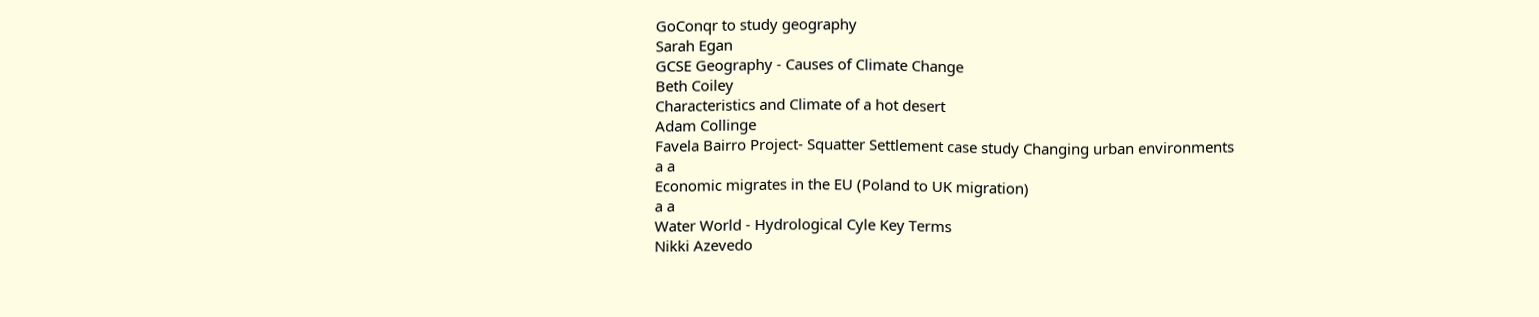GoConqr to study geography
Sarah Egan
GCSE Geography - Causes of Climate Change
Beth Coiley
Characteristics and Climate of a hot desert
Adam Collinge
Favela Bairro Project- Squatter Settlement case study Changing urban environments
a a
Economic migrates in the EU (Poland to UK migration)
a a
Water World - Hydrological Cyle Key Terms
Nikki Azevedo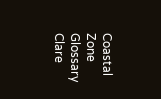Coastal Zone Glossary
Clare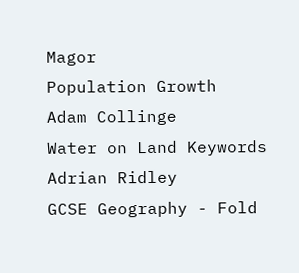Magor
Population Growth
Adam Collinge
Water on Land Keywords
Adrian Ridley
GCSE Geography - Fold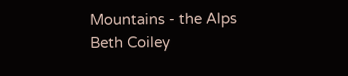Mountains - the Alps
Beth Coiley